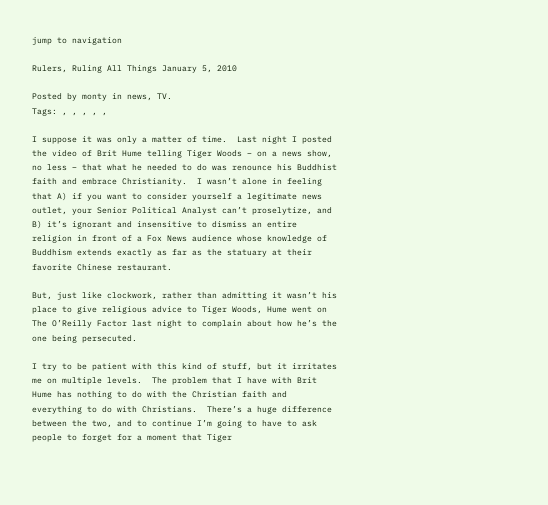jump to navigation

Rulers, Ruling All Things January 5, 2010

Posted by monty in news, TV.
Tags: , , , , ,

I suppose it was only a matter of time.  Last night I posted the video of Brit Hume telling Tiger Woods – on a news show, no less – that what he needed to do was renounce his Buddhist faith and embrace Christianity.  I wasn’t alone in feeling that A) if you want to consider yourself a legitimate news outlet, your Senior Political Analyst can’t proselytize, and B) it’s ignorant and insensitive to dismiss an entire religion in front of a Fox News audience whose knowledge of Buddhism extends exactly as far as the statuary at their favorite Chinese restaurant.

But, just like clockwork, rather than admitting it wasn’t his place to give religious advice to Tiger Woods, Hume went on The O’Reilly Factor last night to complain about how he’s the one being persecuted.

I try to be patient with this kind of stuff, but it irritates me on multiple levels.  The problem that I have with Brit Hume has nothing to do with the Christian faith and everything to do with Christians.  There’s a huge difference between the two, and to continue I’m going to have to ask people to forget for a moment that Tiger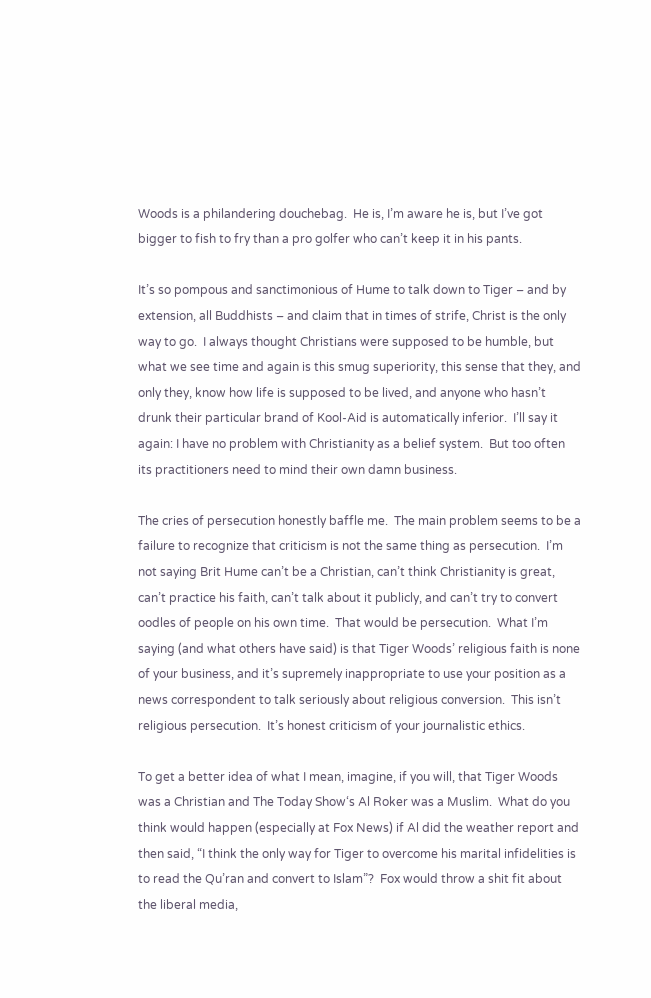Woods is a philandering douchebag.  He is, I’m aware he is, but I’ve got bigger to fish to fry than a pro golfer who can’t keep it in his pants.

It’s so pompous and sanctimonious of Hume to talk down to Tiger – and by extension, all Buddhists – and claim that in times of strife, Christ is the only way to go.  I always thought Christians were supposed to be humble, but what we see time and again is this smug superiority, this sense that they, and only they, know how life is supposed to be lived, and anyone who hasn’t drunk their particular brand of Kool-Aid is automatically inferior.  I’ll say it again: I have no problem with Christianity as a belief system.  But too often its practitioners need to mind their own damn business.

The cries of persecution honestly baffle me.  The main problem seems to be a failure to recognize that criticism is not the same thing as persecution.  I’m not saying Brit Hume can’t be a Christian, can’t think Christianity is great, can’t practice his faith, can’t talk about it publicly, and can’t try to convert oodles of people on his own time.  That would be persecution.  What I’m saying (and what others have said) is that Tiger Woods’ religious faith is none of your business, and it’s supremely inappropriate to use your position as a news correspondent to talk seriously about religious conversion.  This isn’t religious persecution.  It’s honest criticism of your journalistic ethics.

To get a better idea of what I mean, imagine, if you will, that Tiger Woods was a Christian and The Today Show‘s Al Roker was a Muslim.  What do you think would happen (especially at Fox News) if Al did the weather report and then said, “I think the only way for Tiger to overcome his marital infidelities is to read the Qu’ran and convert to Islam”?  Fox would throw a shit fit about the liberal media,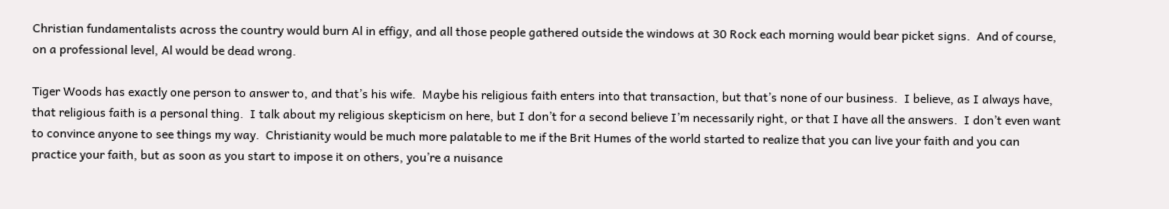Christian fundamentalists across the country would burn Al in effigy, and all those people gathered outside the windows at 30 Rock each morning would bear picket signs.  And of course, on a professional level, Al would be dead wrong.

Tiger Woods has exactly one person to answer to, and that’s his wife.  Maybe his religious faith enters into that transaction, but that’s none of our business.  I believe, as I always have, that religious faith is a personal thing.  I talk about my religious skepticism on here, but I don’t for a second believe I’m necessarily right, or that I have all the answers.  I don’t even want to convince anyone to see things my way.  Christianity would be much more palatable to me if the Brit Humes of the world started to realize that you can live your faith and you can practice your faith, but as soon as you start to impose it on others, you’re a nuisance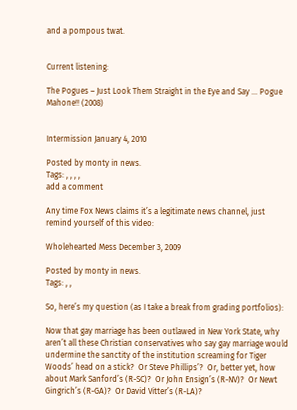and a pompous twat.


Current listening:

The Pogues – Just Look Them Straight in the Eye and Say … Pogue Mahone!! (2008)


Intermission January 4, 2010

Posted by monty in news.
Tags: , , , ,
add a comment

Any time Fox News claims it’s a legitimate news channel, just remind yourself of this video:

Wholehearted Mess December 3, 2009

Posted by monty in news.
Tags: , ,

So, here’s my question (as I take a break from grading portfolios):

Now that gay marriage has been outlawed in New York State, why aren’t all these Christian conservatives who say gay marriage would undermine the sanctity of the institution screaming for Tiger Woods’ head on a stick?  Or Steve Phillips’?  Or, better yet, how about Mark Sanford’s (R-SC)?  Or John Ensign’s (R-NV)?  Or Newt Gingrich’s (R-GA)?  Or David Vitter’s (R-LA)?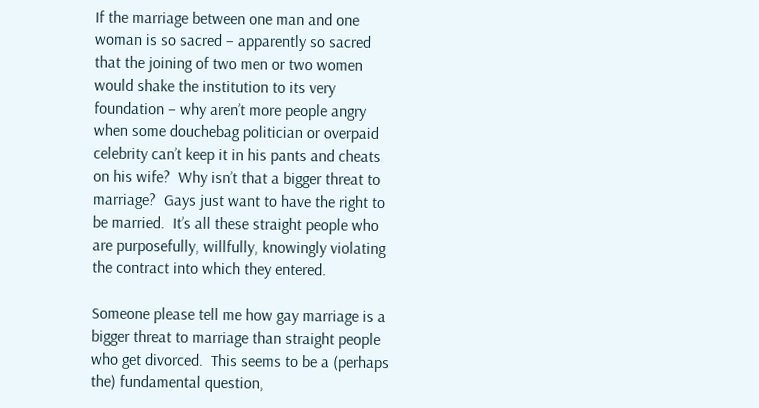If the marriage between one man and one woman is so sacred – apparently so sacred that the joining of two men or two women would shake the institution to its very foundation – why aren’t more people angry when some douchebag politician or overpaid celebrity can’t keep it in his pants and cheats on his wife?  Why isn’t that a bigger threat to marriage?  Gays just want to have the right to be married.  It’s all these straight people who are purposefully, willfully, knowingly violating the contract into which they entered.

Someone please tell me how gay marriage is a bigger threat to marriage than straight people who get divorced.  This seems to be a (perhaps the) fundamental question,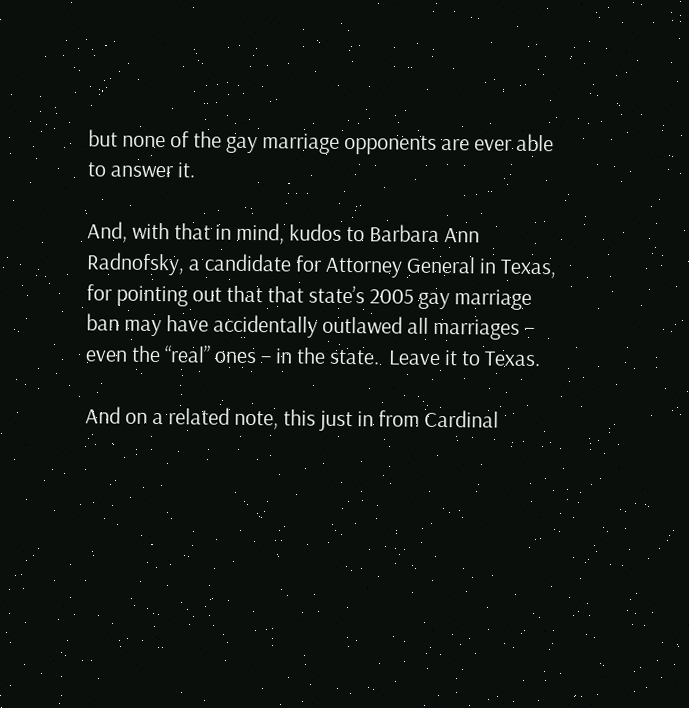but none of the gay marriage opponents are ever able to answer it.

And, with that in mind, kudos to Barbara Ann Radnofsky, a candidate for Attorney General in Texas, for pointing out that that state’s 2005 gay marriage ban may have accidentally outlawed all marriages – even the “real” ones – in the state.  Leave it to Texas.

And on a related note, this just in from Cardinal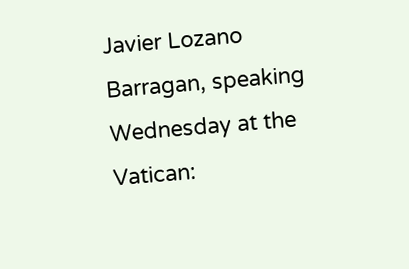Javier Lozano Barragan, speaking Wednesday at the Vatican: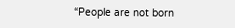“People are not born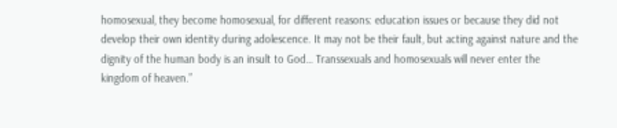homosexual, they become homosexual, for different reasons: education issues or because they did not develop their own identity during adolescence. It may not be their fault, but acting against nature and the dignity of the human body is an insult to God… Transsexuals and homosexuals will never enter the kingdom of heaven.”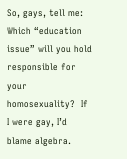So, gays, tell me: Which “education issue” will you hold responsible for your homosexuality?  If I were gay, I’d blame algebra.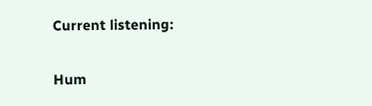Current listening:

Hum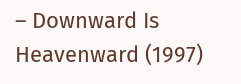– Downward Is Heavenward (1997)